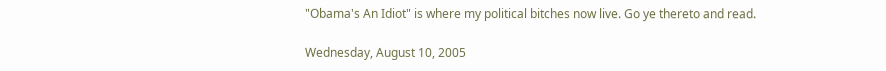"Obama's An Idiot" is where my political bitches now live. Go ye thereto and read.

Wednesday, August 10, 2005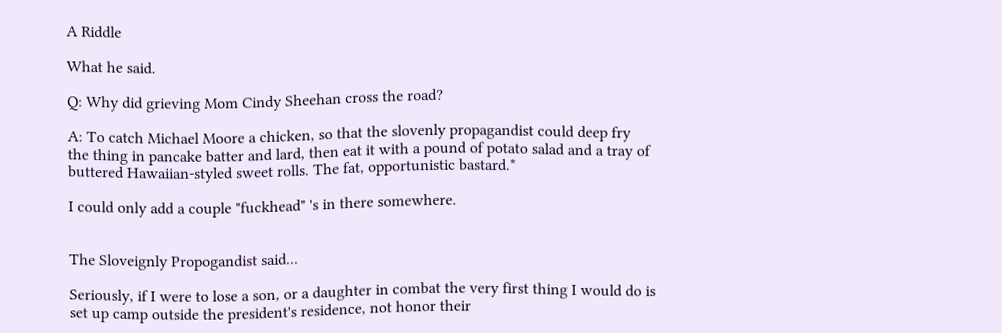A Riddle

What he said.

Q: Why did grieving Mom Cindy Sheehan cross the road?

A: To catch Michael Moore a chicken, so that the slovenly propagandist could deep fry the thing in pancake batter and lard, then eat it with a pound of potato salad and a tray of buttered Hawaiian-styled sweet rolls. The fat, opportunistic bastard.*

I could only add a couple "fuckhead" 's in there somewhere.


The Sloveignly Propogandist said...

Seriously, if I were to lose a son, or a daughter in combat the very first thing I would do is set up camp outside the president's residence, not honor their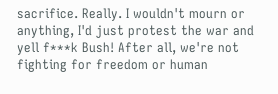sacrifice. Really. I wouldn't mourn or anything, I'd just protest the war and yell f***k Bush! After all, we're not fighting for freedom or human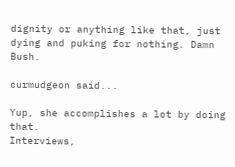dignity or anything like that, just dying and puking for nothing. Damn Bush.

curmudgeon said...

Yup, she accomplishes a lot by doing that.
Interviews,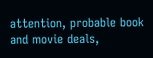attention, probable book and movie deals,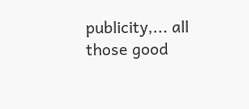publicity,... all those good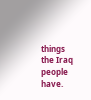things the Iraq people have.